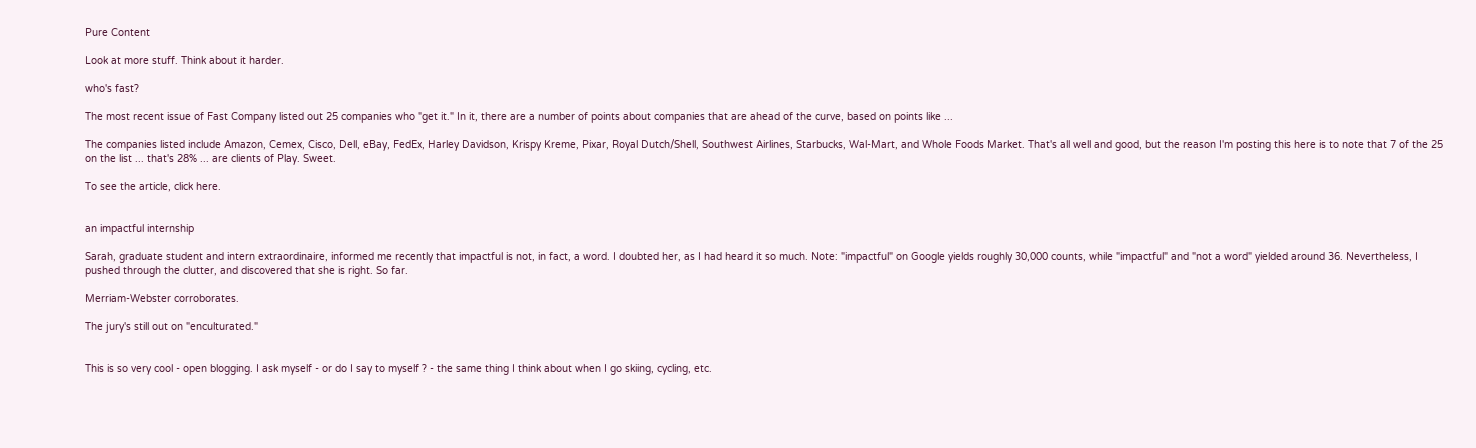Pure Content

Look at more stuff. Think about it harder.

who's fast?

The most recent issue of Fast Company listed out 25 companies who "get it." In it, there are a number of points about companies that are ahead of the curve, based on points like ...

The companies listed include Amazon, Cemex, Cisco, Dell, eBay, FedEx, Harley Davidson, Krispy Kreme, Pixar, Royal Dutch/Shell, Southwest Airlines, Starbucks, Wal-Mart, and Whole Foods Market. That's all well and good, but the reason I'm posting this here is to note that 7 of the 25 on the list ... that's 28% ... are clients of Play. Sweet.

To see the article, click here.


an impactful internship

Sarah, graduate student and intern extraordinaire, informed me recently that impactful is not, in fact, a word. I doubted her, as I had heard it so much. Note: "impactful" on Google yields roughly 30,000 counts, while "impactful" and "not a word" yielded around 36. Nevertheless, I pushed through the clutter, and discovered that she is right. So far.

Merriam-Webster corroborates.

The jury's still out on "enculturated."


This is so very cool - open blogging. I ask myself - or do I say to myself ? - the same thing I think about when I go skiing, cycling, etc.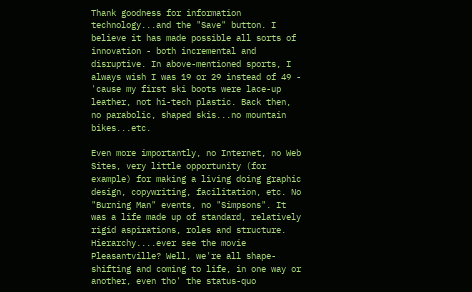Thank goodness for information technology...and the "Save" button. I believe it has made possible all sorts of innovation - both incremental and disruptive. In above-mentioned sports, I always wish I was 19 or 29 instead of 49 - 'cause my first ski boots were lace-up leather, not hi-tech plastic. Back then, no parabolic, shaped skis...no mountain bikes...etc.

Even more importantly, no Internet, no Web Sites, very little opportunity (for example) for making a living doing graphic design, copywriting, facilitation, etc. No "Burning Man" events, no "Simpsons". It was a life made up of standard, relatively rigid aspirations, roles and structure. Hierarchy....ever see the movie Pleasantville? Well, we're all shape-shifting and coming to life, in one way or another, even tho' the status-quo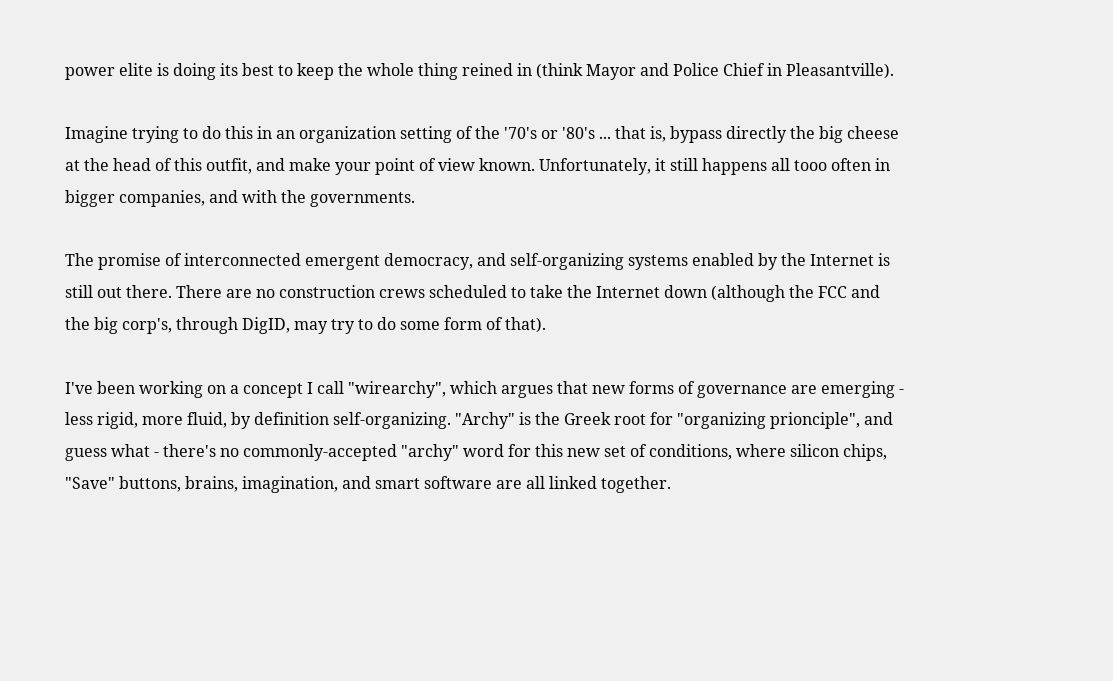power elite is doing its best to keep the whole thing reined in (think Mayor and Police Chief in Pleasantville).

Imagine trying to do this in an organization setting of the '70's or '80's ... that is, bypass directly the big cheese at the head of this outfit, and make your point of view known. Unfortunately, it still happens all tooo often in bigger companies, and with the governments.

The promise of interconnected emergent democracy, and self-organizing systems enabled by the Internet is still out there. There are no construction crews scheduled to take the Internet down (although the FCC and the big corp's, through DigID, may try to do some form of that).

I've been working on a concept I call "wirearchy", which argues that new forms of governance are emerging - less rigid, more fluid, by definition self-organizing. "Archy" is the Greek root for "organizing prionciple", and guess what - there's no commonly-accepted "archy" word for this new set of conditions, where silicon chips, "Save" buttons, brains, imagination, and smart software are all linked together.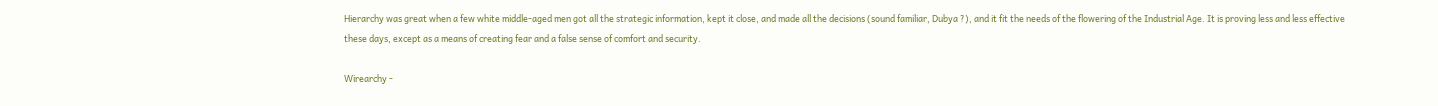Hierarchy was great when a few white middle-aged men got all the strategic information, kept it close, and made all the decisions (sound familiar, Dubya ?), and it fit the needs of the flowering of the Industrial Age. It is proving less and less effective these days, except as a means of creating fear and a false sense of comfort and security.

Wirearchy -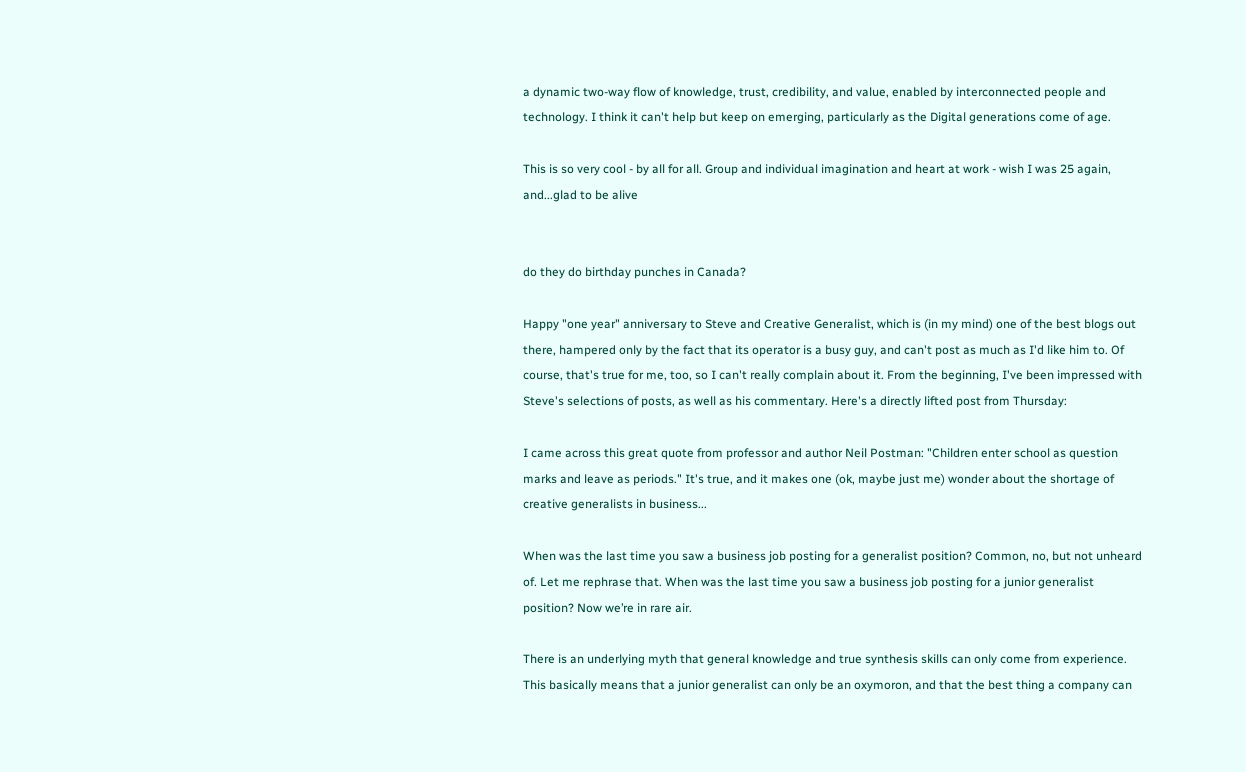a dynamic two-way flow of knowledge, trust, credibility, and value, enabled by interconnected people and technology. I think it can't help but keep on emerging, particularly as the Digital generations come of age.

This is so very cool - by all for all. Group and individual imagination and heart at work - wish I was 25 again, and...glad to be alive


do they do birthday punches in Canada?

Happy "one year" anniversary to Steve and Creative Generalist, which is (in my mind) one of the best blogs out there, hampered only by the fact that its operator is a busy guy, and can't post as much as I'd like him to. Of course, that's true for me, too, so I can't really complain about it. From the beginning, I've been impressed with Steve's selections of posts, as well as his commentary. Here's a directly lifted post from Thursday:

I came across this great quote from professor and author Neil Postman: "Children enter school as question marks and leave as periods." It's true, and it makes one (ok, maybe just me) wonder about the shortage of creative generalists in business...

When was the last time you saw a business job posting for a generalist position? Common, no, but not unheard of. Let me rephrase that. When was the last time you saw a business job posting for a junior generalist position? Now we’re in rare air.

There is an underlying myth that general knowledge and true synthesis skills can only come from experience. This basically means that a junior generalist can only be an oxymoron, and that the best thing a company can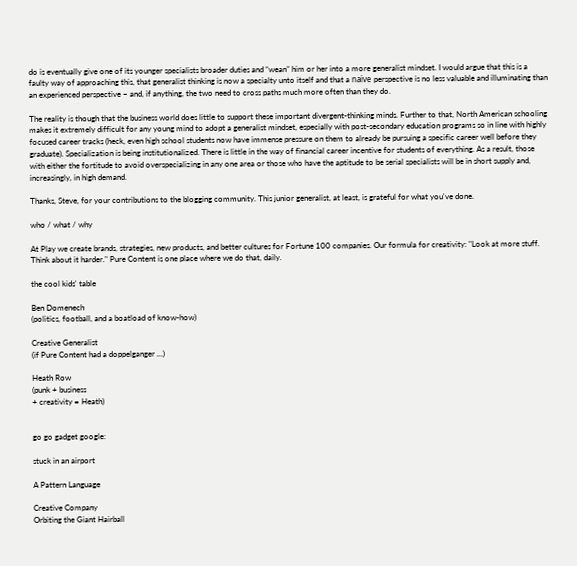do is eventually give one of its younger specialists broader duties and “wean” him or her into a more generalist mindset. I would argue that this is a faulty way of approaching this, that generalist thinking is now a specialty unto itself and that a naïve perspective is no less valuable and illuminating than an experienced perspective – and, if anything, the two need to cross paths much more often than they do.

The reality is though that the business world does little to support these important divergent-thinking minds. Further to that, North American schooling makes it extremely difficult for any young mind to adopt a generalist mindset, especially with post-secondary education programs so in line with highly focused career tracks (heck, even high school students now have immense pressure on them to already be pursuing a specific career well before they graduate). Specialization is being institutionalized. There is little in the way of financial career incentive for students of everything. As a result, those with either the fortitude to avoid overspecializing in any one area or those who have the aptitude to be serial specialists will be in short supply and, increasingly, in high demand.

Thanks, Steve, for your contributions to the blogging community. This junior generalist, at least, is grateful for what you've done.

who / what / why

At Play we create brands, strategies, new products, and better cultures for Fortune 100 companies. Our formula for creativity: "Look at more stuff. Think about it harder." Pure Content is one place where we do that, daily.

the cool kids' table

Ben Domenech
(politics, football, and a boatload of know-how)

Creative Generalist
(if Pure Content had a doppelganger ...)

Heath Row
(punk + business
+ creativity = Heath)


go go gadget google:

stuck in an airport

A Pattern Language

Creative Company
Orbiting the Giant Hairball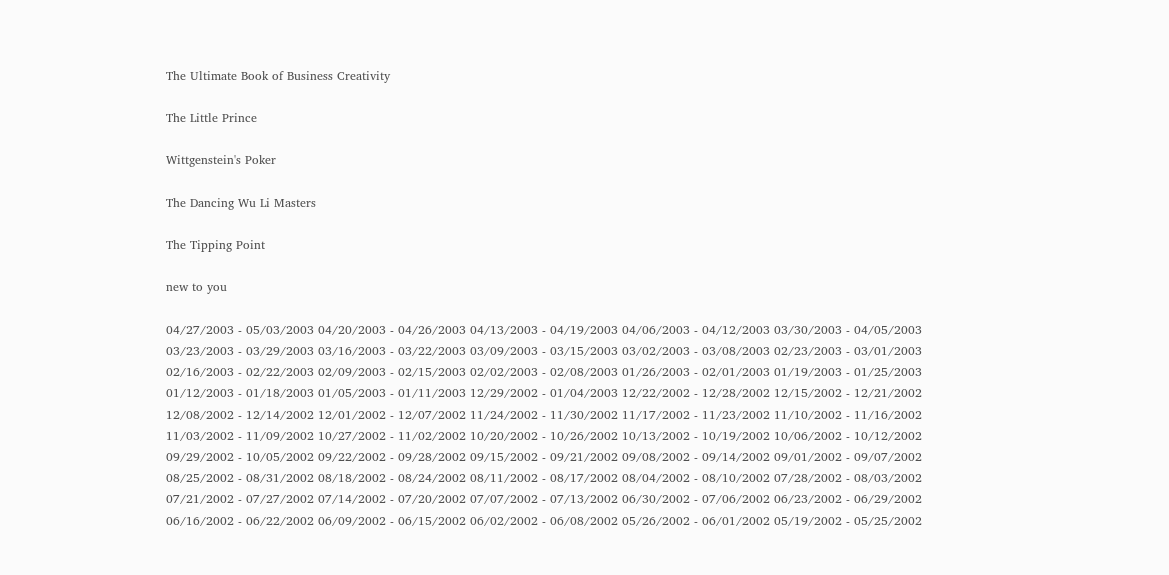The Ultimate Book of Business Creativity

The Little Prince

Wittgenstein's Poker

The Dancing Wu Li Masters

The Tipping Point

new to you

04/27/2003 - 05/03/2003 04/20/2003 - 04/26/2003 04/13/2003 - 04/19/2003 04/06/2003 - 04/12/2003 03/30/2003 - 04/05/2003 03/23/2003 - 03/29/2003 03/16/2003 - 03/22/2003 03/09/2003 - 03/15/2003 03/02/2003 - 03/08/2003 02/23/2003 - 03/01/2003 02/16/2003 - 02/22/2003 02/09/2003 - 02/15/2003 02/02/2003 - 02/08/2003 01/26/2003 - 02/01/2003 01/19/2003 - 01/25/2003 01/12/2003 - 01/18/2003 01/05/2003 - 01/11/2003 12/29/2002 - 01/04/2003 12/22/2002 - 12/28/2002 12/15/2002 - 12/21/2002 12/08/2002 - 12/14/2002 12/01/2002 - 12/07/2002 11/24/2002 - 11/30/2002 11/17/2002 - 11/23/2002 11/10/2002 - 11/16/2002 11/03/2002 - 11/09/2002 10/27/2002 - 11/02/2002 10/20/2002 - 10/26/2002 10/13/2002 - 10/19/2002 10/06/2002 - 10/12/2002 09/29/2002 - 10/05/2002 09/22/2002 - 09/28/2002 09/15/2002 - 09/21/2002 09/08/2002 - 09/14/2002 09/01/2002 - 09/07/2002 08/25/2002 - 08/31/2002 08/18/2002 - 08/24/2002 08/11/2002 - 08/17/2002 08/04/2002 - 08/10/2002 07/28/2002 - 08/03/2002 07/21/2002 - 07/27/2002 07/14/2002 - 07/20/2002 07/07/2002 - 07/13/2002 06/30/2002 - 07/06/2002 06/23/2002 - 06/29/2002 06/16/2002 - 06/22/2002 06/09/2002 - 06/15/2002 06/02/2002 - 06/08/2002 05/26/2002 - 06/01/2002 05/19/2002 - 05/25/2002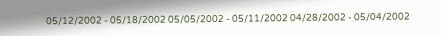05/12/2002 - 05/18/2002 05/05/2002 - 05/11/2002 04/28/2002 - 05/04/2002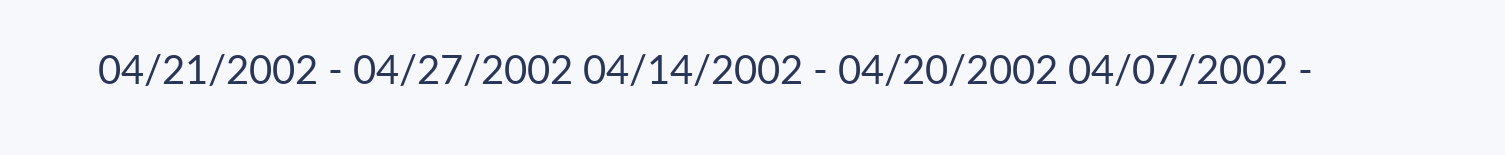04/21/2002 - 04/27/2002 04/14/2002 - 04/20/2002 04/07/2002 -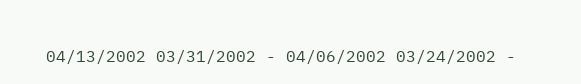04/13/2002 03/31/2002 - 04/06/2002 03/24/2002 -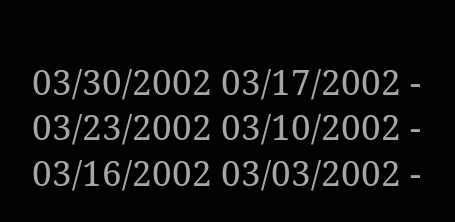03/30/2002 03/17/2002 - 03/23/2002 03/10/2002 - 03/16/2002 03/03/2002 -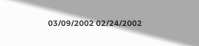03/09/2002 02/24/2002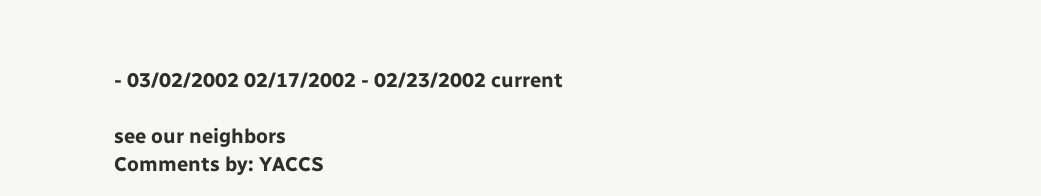- 03/02/2002 02/17/2002 - 02/23/2002 current

see our neighbors
Comments by: YACCS